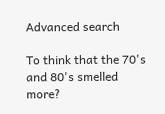Advanced search

To think that the 70's and 80's smelled more?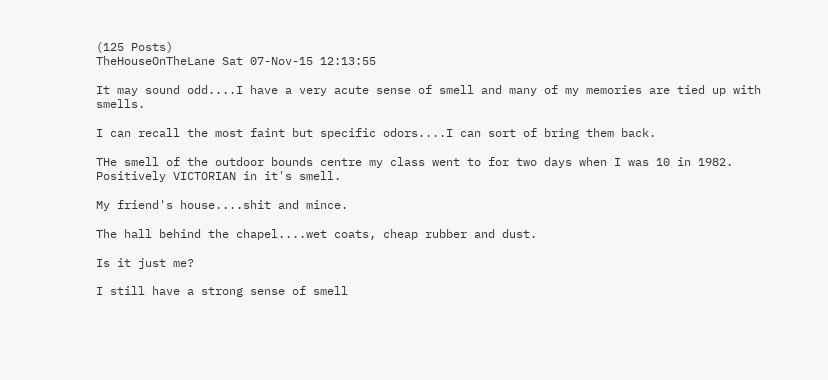(125 Posts)
TheHouseOnTheLane Sat 07-Nov-15 12:13:55

It may sound odd....I have a very acute sense of smell and many of my memories are tied up with smells.

I can recall the most faint but specific odors....I can sort of bring them back.

THe smell of the outdoor bounds centre my class went to for two days when I was 10 in 1982. Positively VICTORIAN in it's smell.

My friend's house....shit and mince.

The hall behind the chapel....wet coats, cheap rubber and dust.

Is it just me?

I still have a strong sense of smell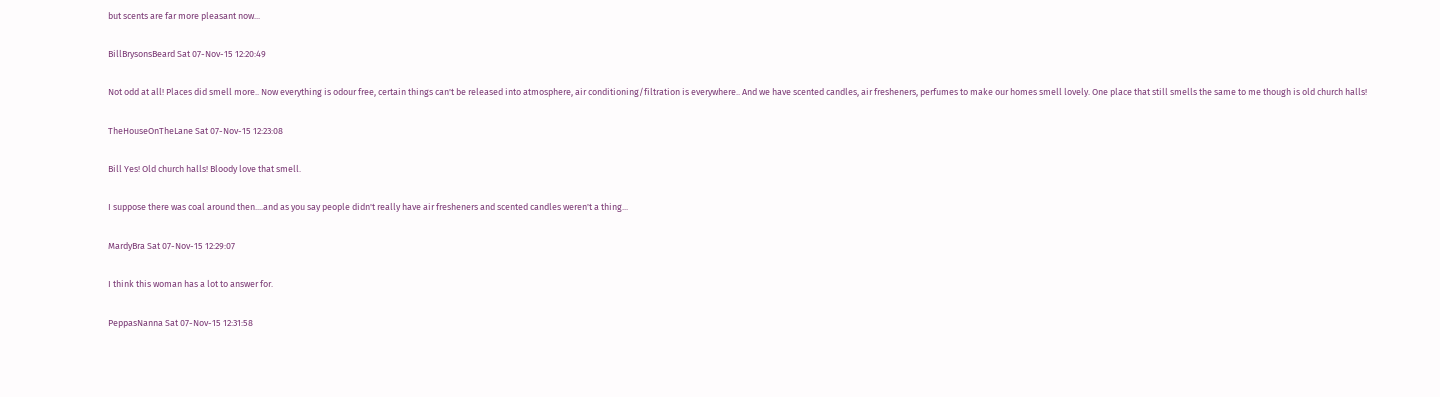but scents are far more pleasant now...

BillBrysonsBeard Sat 07-Nov-15 12:20:49

Not odd at all! Places did smell more.. Now everything is odour free, certain things can't be released into atmosphere, air conditioning/filtration is everywhere.. And we have scented candles, air fresheners, perfumes to make our homes smell lovely. One place that still smells the same to me though is old church halls!

TheHouseOnTheLane Sat 07-Nov-15 12:23:08

Bill Yes! Old church halls! Bloody love that smell.

I suppose there was coal around then....and as you say people didn't really have air fresheners and scented candles weren't a thing...

MardyBra Sat 07-Nov-15 12:29:07

I think this woman has a lot to answer for.

PeppasNanna Sat 07-Nov-15 12:31:58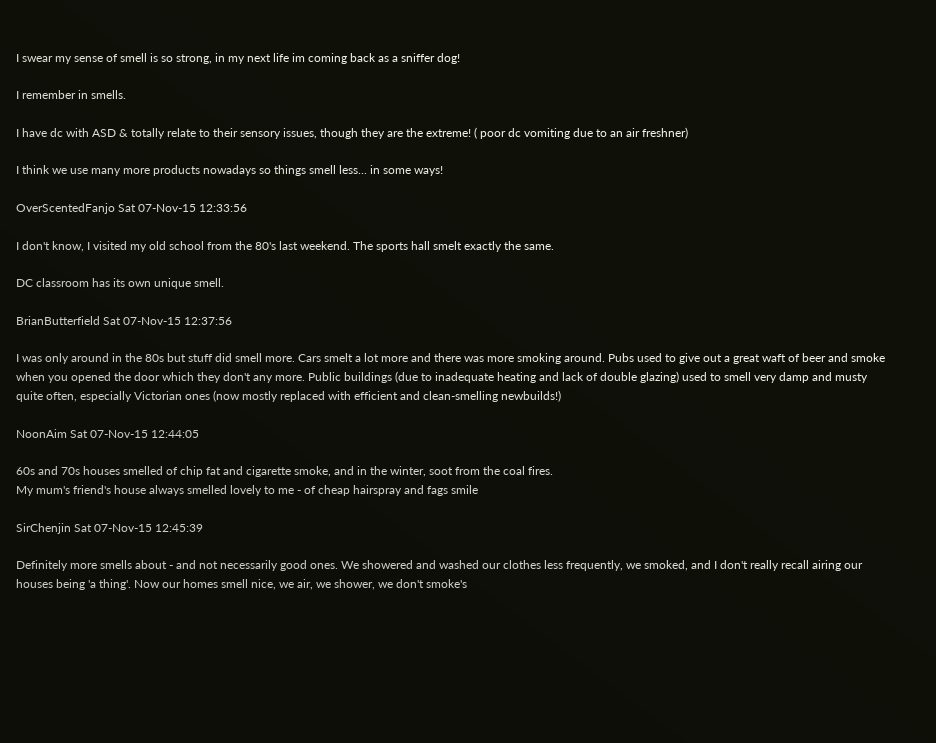I swear my sense of smell is so strong, in my next life im coming back as a sniffer dog!

I remember in smells.

I have dc with ASD & totally relate to their sensory issues, though they are the extreme! ( poor dc vomiting due to an air freshner)

I think we use many more products nowadays so things smell less... in some ways!

OverScentedFanjo Sat 07-Nov-15 12:33:56

I don't know, I visited my old school from the 80's last weekend. The sports hall smelt exactly the same.

DC classroom has its own unique smell.

BrianButterfield Sat 07-Nov-15 12:37:56

I was only around in the 80s but stuff did smell more. Cars smelt a lot more and there was more smoking around. Pubs used to give out a great waft of beer and smoke when you opened the door which they don't any more. Public buildings (due to inadequate heating and lack of double glazing) used to smell very damp and musty quite often, especially Victorian ones (now mostly replaced with efficient and clean-smelling newbuilds!)

NoonAim Sat 07-Nov-15 12:44:05

60s and 70s houses smelled of chip fat and cigarette smoke, and in the winter, soot from the coal fires.
My mum's friend's house always smelled lovely to me - of cheap hairspray and fags smile

SirChenjin Sat 07-Nov-15 12:45:39

Definitely more smells about - and not necessarily good ones. We showered and washed our clothes less frequently, we smoked, and I don't really recall airing our houses being 'a thing'. Now our homes smell nice, we air, we shower, we don't smoke's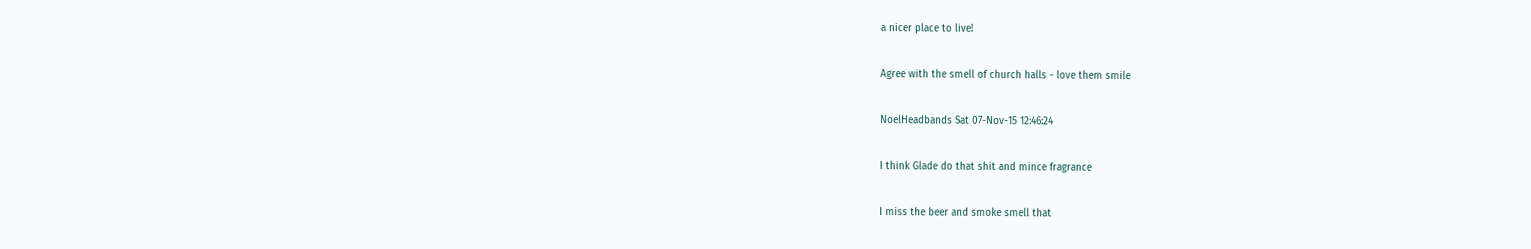a nicer place to live!

Agree with the smell of church halls - love them smile

NoelHeadbands Sat 07-Nov-15 12:46:24

I think Glade do that shit and mince fragrance

I miss the beer and smoke smell that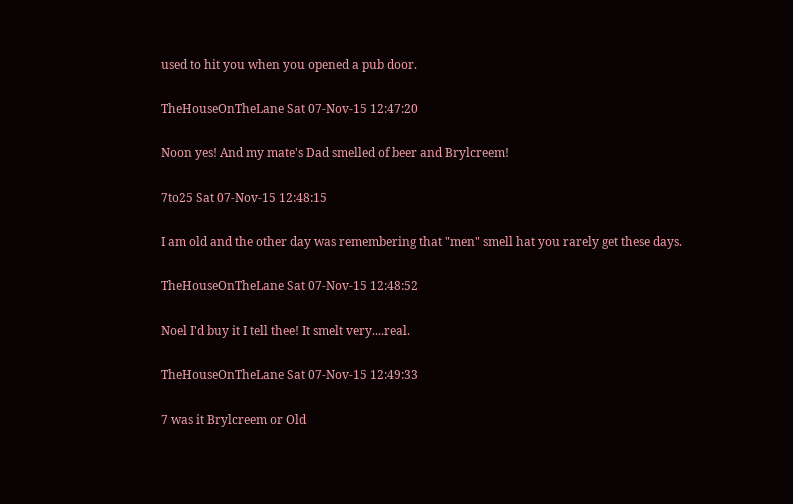used to hit you when you opened a pub door.

TheHouseOnTheLane Sat 07-Nov-15 12:47:20

Noon yes! And my mate's Dad smelled of beer and Brylcreem!

7to25 Sat 07-Nov-15 12:48:15

I am old and the other day was remembering that "men" smell hat you rarely get these days.

TheHouseOnTheLane Sat 07-Nov-15 12:48:52

Noel I'd buy it I tell thee! It smelt very....real.

TheHouseOnTheLane Sat 07-Nov-15 12:49:33

7 was it Brylcreem or Old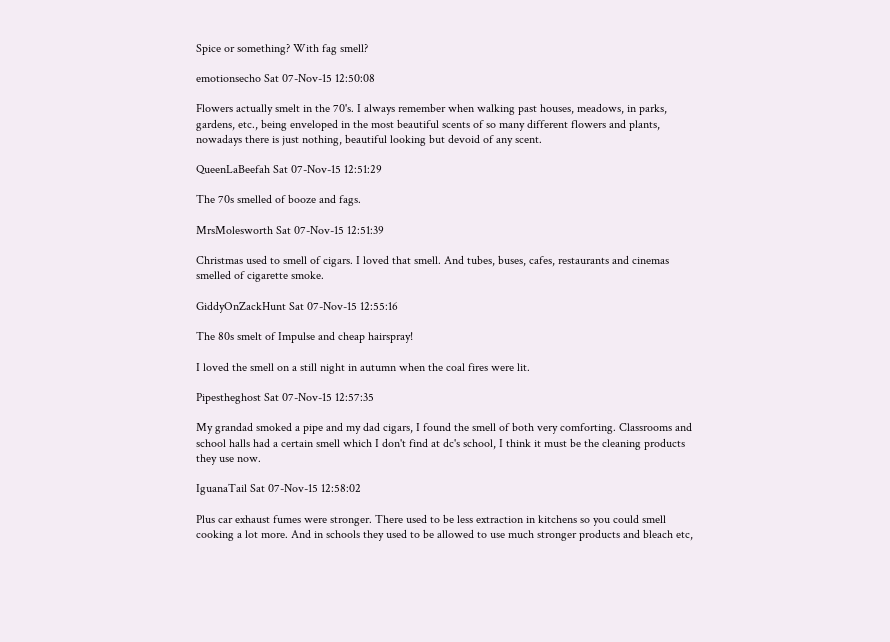Spice or something? With fag smell?

emotionsecho Sat 07-Nov-15 12:50:08

Flowers actually smelt in the 70's. I always remember when walking past houses, meadows, in parks, gardens, etc., being enveloped in the most beautiful scents of so many different flowers and plants, nowadays there is just nothing, beautiful looking but devoid of any scent.

QueenLaBeefah Sat 07-Nov-15 12:51:29

The 70s smelled of booze and fags.

MrsMolesworth Sat 07-Nov-15 12:51:39

Christmas used to smell of cigars. I loved that smell. And tubes, buses, cafes, restaurants and cinemas smelled of cigarette smoke.

GiddyOnZackHunt Sat 07-Nov-15 12:55:16

The 80s smelt of Impulse and cheap hairspray!

I loved the smell on a still night in autumn when the coal fires were lit.

Pipestheghost Sat 07-Nov-15 12:57:35

My grandad smoked a pipe and my dad cigars, I found the smell of both very comforting. Classrooms and school halls had a certain smell which I don't find at dc's school, I think it must be the cleaning products they use now.

IguanaTail Sat 07-Nov-15 12:58:02

Plus car exhaust fumes were stronger. There used to be less extraction in kitchens so you could smell cooking a lot more. And in schools they used to be allowed to use much stronger products and bleach etc,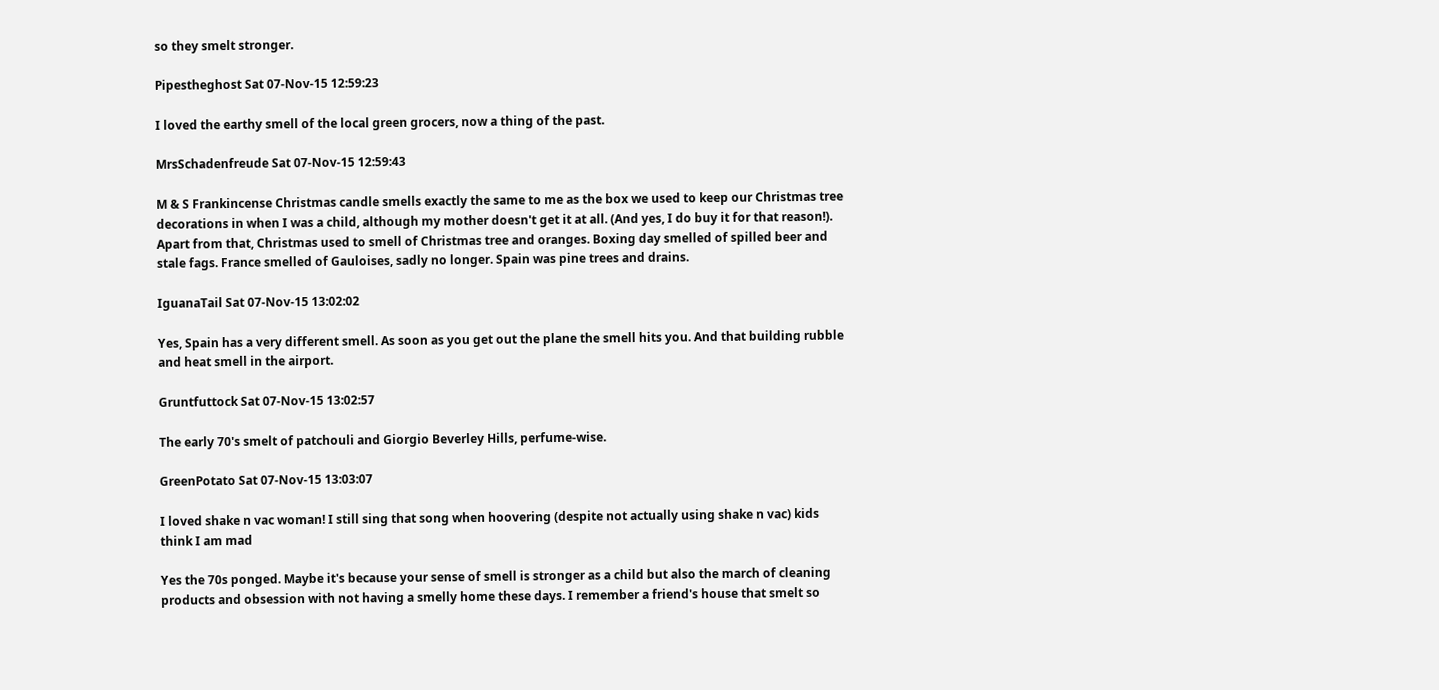so they smelt stronger.

Pipestheghost Sat 07-Nov-15 12:59:23

I loved the earthy smell of the local green grocers, now a thing of the past.

MrsSchadenfreude Sat 07-Nov-15 12:59:43

M & S Frankincense Christmas candle smells exactly the same to me as the box we used to keep our Christmas tree decorations in when I was a child, although my mother doesn't get it at all. (And yes, I do buy it for that reason!). Apart from that, Christmas used to smell of Christmas tree and oranges. Boxing day smelled of spilled beer and stale fags. France smelled of Gauloises, sadly no longer. Spain was pine trees and drains.

IguanaTail Sat 07-Nov-15 13:02:02

Yes, Spain has a very different smell. As soon as you get out the plane the smell hits you. And that building rubble and heat smell in the airport.

Gruntfuttock Sat 07-Nov-15 13:02:57

The early 70's smelt of patchouli and Giorgio Beverley Hills, perfume-wise.

GreenPotato Sat 07-Nov-15 13:03:07

I loved shake n vac woman! I still sing that song when hoovering (despite not actually using shake n vac) kids think I am mad

Yes the 70s ponged. Maybe it's because your sense of smell is stronger as a child but also the march of cleaning products and obsession with not having a smelly home these days. I remember a friend's house that smelt so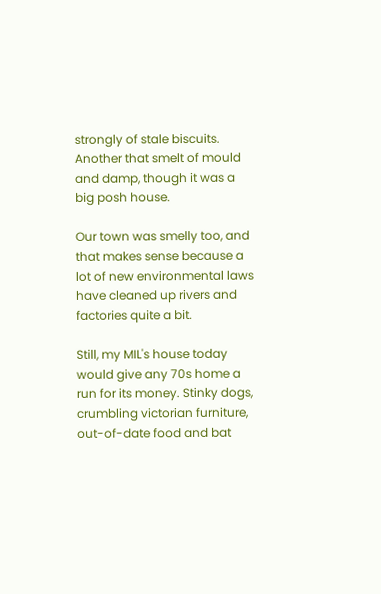strongly of stale biscuits. Another that smelt of mould and damp, though it was a big posh house.

Our town was smelly too, and that makes sense because a lot of new environmental laws have cleaned up rivers and factories quite a bit.

Still, my MIL's house today would give any 70s home a run for its money. Stinky dogs, crumbling victorian furniture, out-of-date food and bat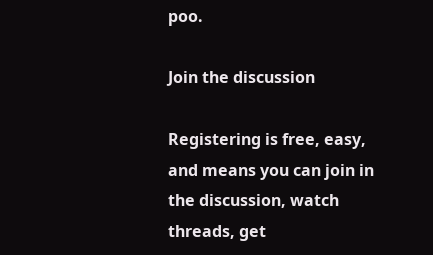poo.

Join the discussion

Registering is free, easy, and means you can join in the discussion, watch threads, get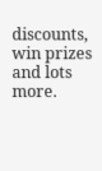discounts, win prizes and lots more.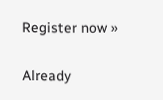Register now »

Already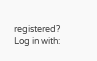registered? Log in with: